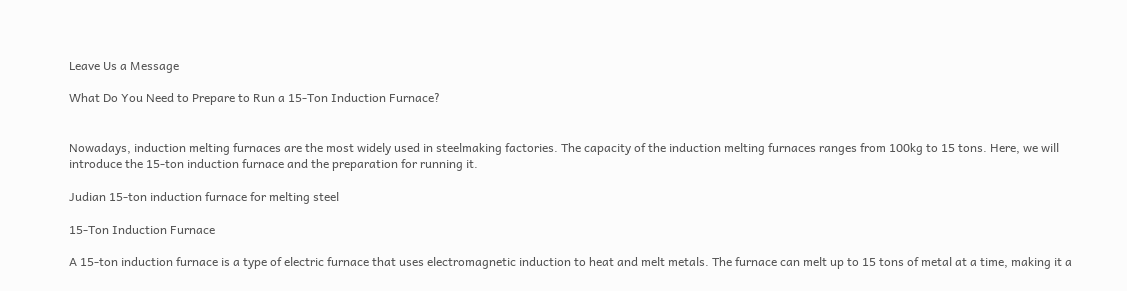Leave Us a Message

What Do You Need to Prepare to Run a 15-Ton Induction Furnace?


Nowadays, induction melting furnaces are the most widely used in steelmaking factories. The capacity of the induction melting furnaces ranges from 100kg to 15 tons. Here, we will introduce the 15-ton induction furnace and the preparation for running it.

Judian 15-ton induction furnace for melting steel

15-Ton Induction Furnace

A 15-ton induction furnace is a type of electric furnace that uses electromagnetic induction to heat and melt metals. The furnace can melt up to 15 tons of metal at a time, making it a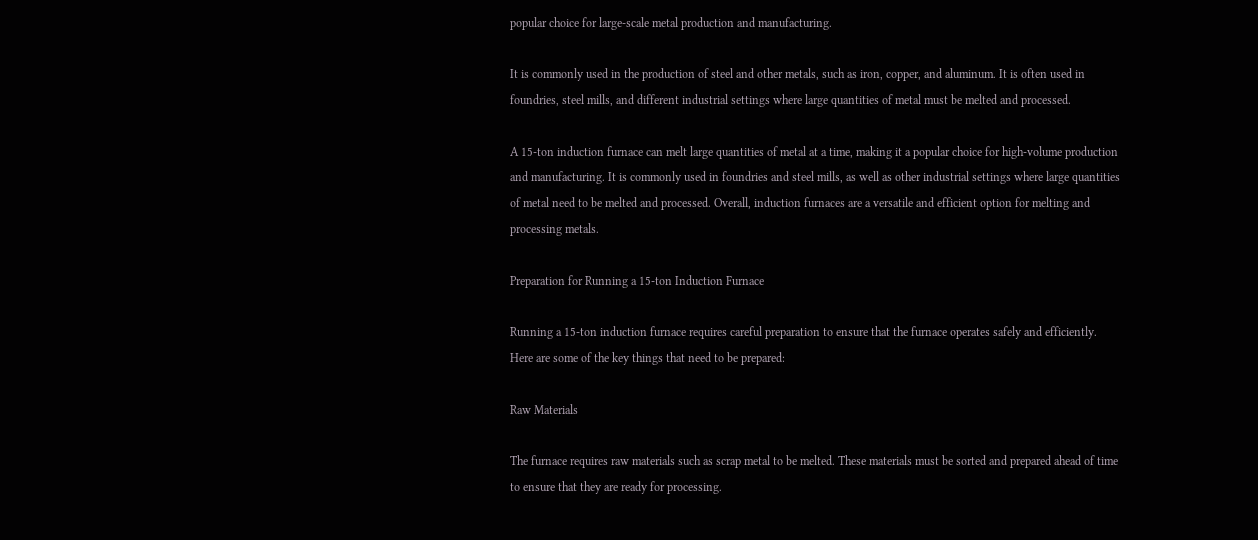popular choice for large-scale metal production and manufacturing.

It is commonly used in the production of steel and other metals, such as iron, copper, and aluminum. It is often used in foundries, steel mills, and different industrial settings where large quantities of metal must be melted and processed.

A 15-ton induction furnace can melt large quantities of metal at a time, making it a popular choice for high-volume production and manufacturing. It is commonly used in foundries and steel mills, as well as other industrial settings where large quantities of metal need to be melted and processed. Overall, induction furnaces are a versatile and efficient option for melting and processing metals.

Preparation for Running a 15-ton Induction Furnace

Running a 15-ton induction furnace requires careful preparation to ensure that the furnace operates safely and efficiently. Here are some of the key things that need to be prepared:

Raw Materials

The furnace requires raw materials such as scrap metal to be melted. These materials must be sorted and prepared ahead of time to ensure that they are ready for processing.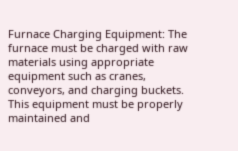Furnace Charging Equipment: The furnace must be charged with raw materials using appropriate equipment such as cranes, conveyors, and charging buckets. This equipment must be properly maintained and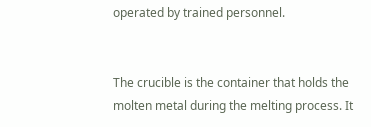operated by trained personnel.


The crucible is the container that holds the molten metal during the melting process. It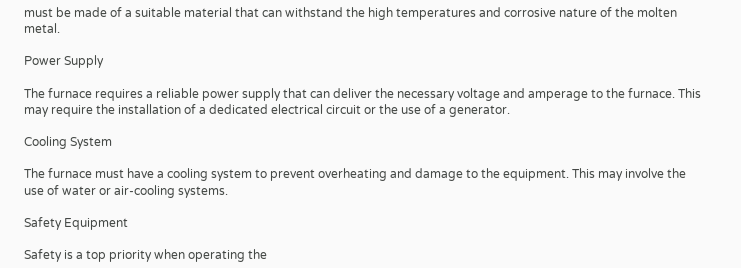must be made of a suitable material that can withstand the high temperatures and corrosive nature of the molten metal.

Power Supply

The furnace requires a reliable power supply that can deliver the necessary voltage and amperage to the furnace. This may require the installation of a dedicated electrical circuit or the use of a generator.

Cooling System

The furnace must have a cooling system to prevent overheating and damage to the equipment. This may involve the use of water or air-cooling systems.

Safety Equipment

Safety is a top priority when operating the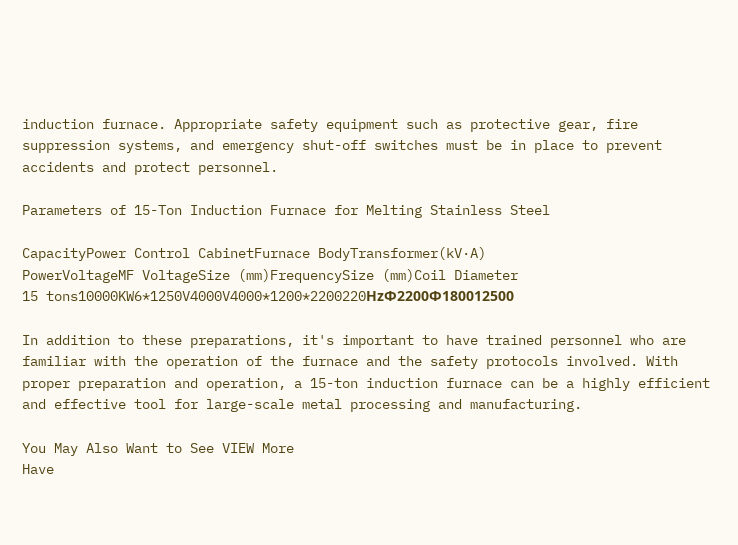induction furnace. Appropriate safety equipment such as protective gear, fire suppression systems, and emergency shut-off switches must be in place to prevent accidents and protect personnel.

Parameters of 15-Ton Induction Furnace for Melting Stainless Steel

CapacityPower Control CabinetFurnace BodyTransformer(kV·A)
PowerVoltageMF VoltageSize (mm)FrequencySize (mm)Coil Diameter
15 tons10000KW6*1250V4000V4000*1200*2200220HzΦ2200Φ180012500

In addition to these preparations, it's important to have trained personnel who are familiar with the operation of the furnace and the safety protocols involved. With proper preparation and operation, a 15-ton induction furnace can be a highly efficient and effective tool for large-scale metal processing and manufacturing.

You May Also Want to See VIEW More
Have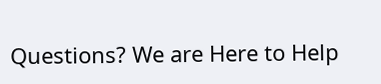Questions? We are Here to Help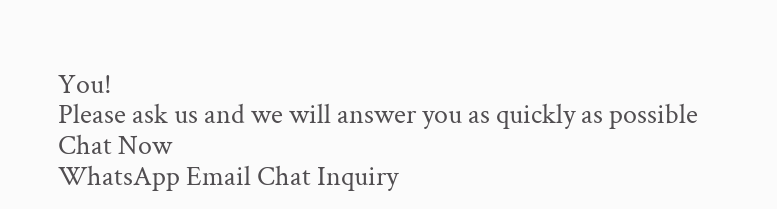You!
Please ask us and we will answer you as quickly as possible
Chat Now
WhatsApp Email Chat Inquiry